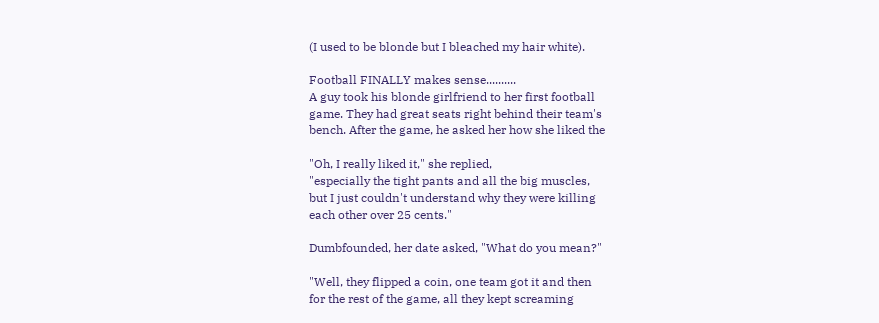(I used to be blonde but I bleached my hair white).

Football FINALLY makes sense..........
A guy took his blonde girlfriend to her first football
game. They had great seats right behind their team's
bench. After the game, he asked her how she liked the

"Oh, I really liked it," she replied,
"especially the tight pants and all the big muscles,
but I just couldn't understand why they were killing
each other over 25 cents."

Dumbfounded, her date asked, "What do you mean?"

"Well, they flipped a coin, one team got it and then
for the rest of the game, all they kept screaming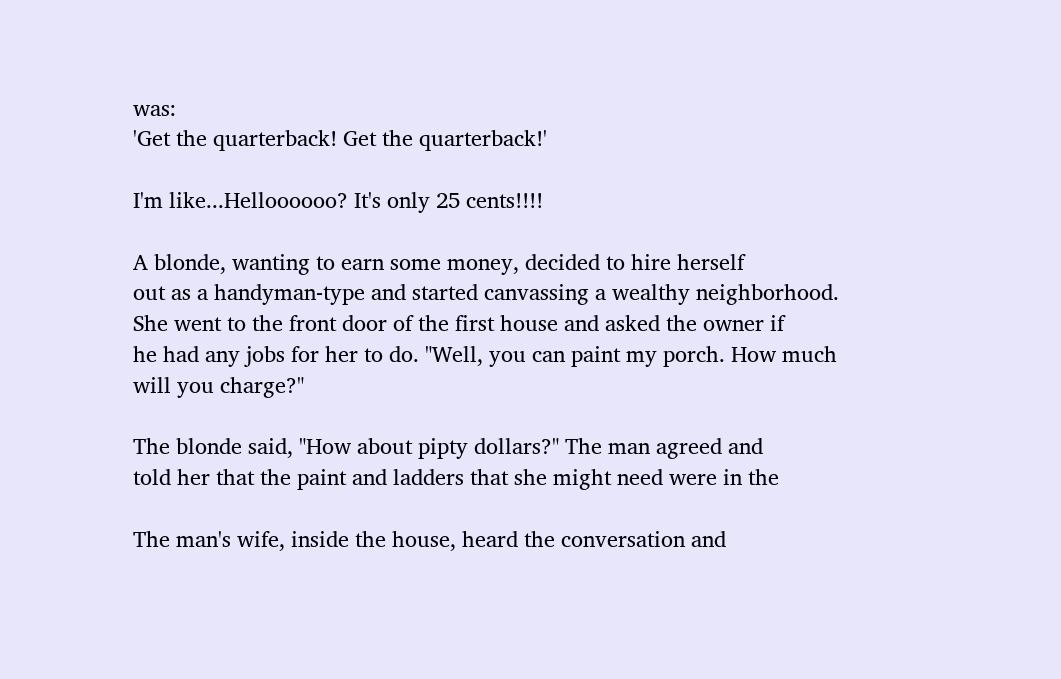was:
'Get the quarterback! Get the quarterback!'

I'm like...Helloooooo? It's only 25 cents!!!!

A blonde, wanting to earn some money, decided to hire herself
out as a handyman-type and started canvassing a wealthy neighborhood.
She went to the front door of the first house and asked the owner if
he had any jobs for her to do. "Well, you can paint my porch. How much
will you charge?"

The blonde said, "How about pipty dollars?" The man agreed and
told her that the paint and ladders that she might need were in the

The man's wife, inside the house, heard the conversation and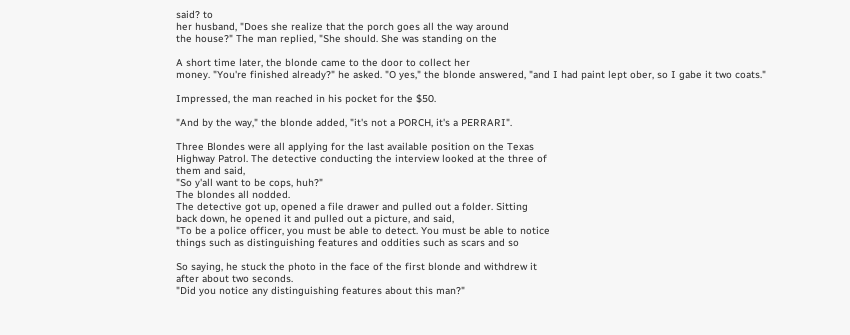said? to
her husband, "Does she realize that the porch goes all the way around
the house?" The man replied, "She should. She was standing on the

A short time later, the blonde came to the door to collect her
money. "You're finished already?" he asked. "O yes," the blonde answered, "and I had paint lept ober, so I gabe it two coats."

Impressed, the man reached in his pocket for the $50.

"And by the way," the blonde added, "it's not a PORCH, it's a PERRARI".

Three Blondes were all applying for the last available position on the Texas
Highway Patrol. The detective conducting the interview looked at the three of
them and said,
"So y'all want to be cops, huh?"
The blondes all nodded.
The detective got up, opened a file drawer and pulled out a folder. Sitting
back down, he opened it and pulled out a picture, and said,
"To be a police officer, you must be able to detect. You must be able to notice
things such as distinguishing features and oddities such as scars and so

So saying, he stuck the photo in the face of the first blonde and withdrew it
after about two seconds.
"Did you notice any distinguishing features about this man?"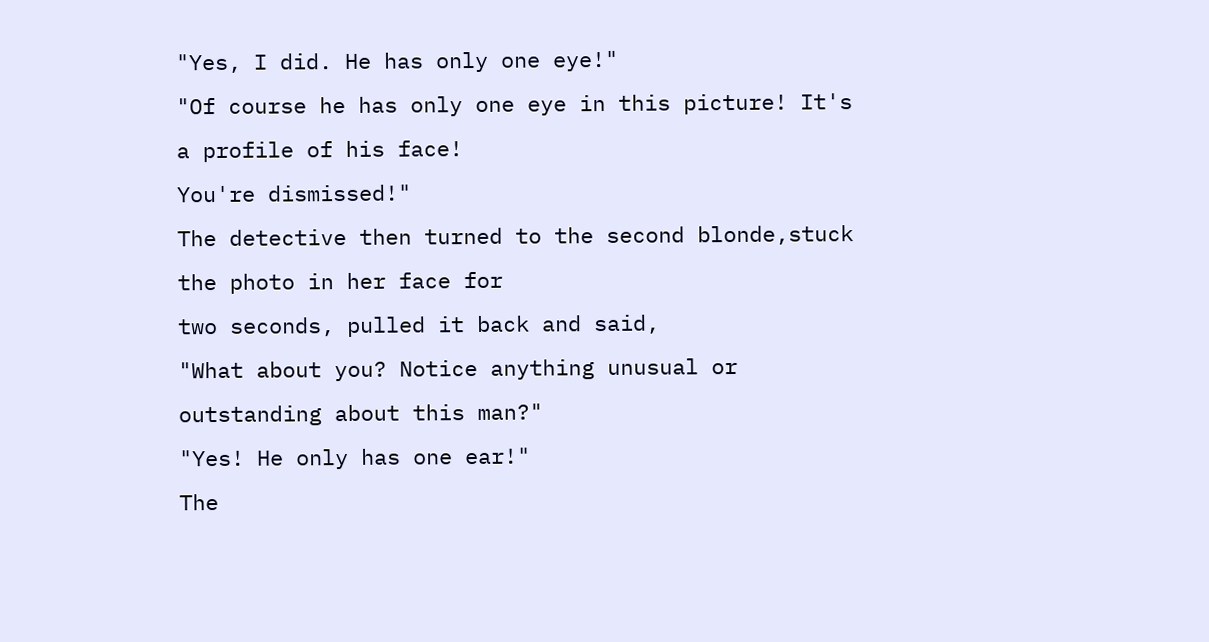"Yes, I did. He has only one eye!"
"Of course he has only one eye in this picture! It's a profile of his face!
You're dismissed!"
The detective then turned to the second blonde,stuck the photo in her face for
two seconds, pulled it back and said,
"What about you? Notice anything unusual or outstanding about this man?"
"Yes! He only has one ear!"
The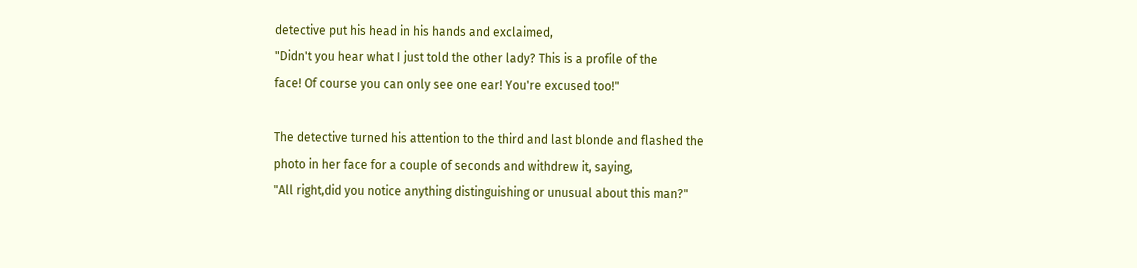detective put his head in his hands and exclaimed,
"Didn't you hear what I just told the other lady? This is a profile of the
face! Of course you can only see one ear! You're excused too!"

The detective turned his attention to the third and last blonde and flashed the
photo in her face for a couple of seconds and withdrew it, saying,
"All right,did you notice anything distinguishing or unusual about this man?"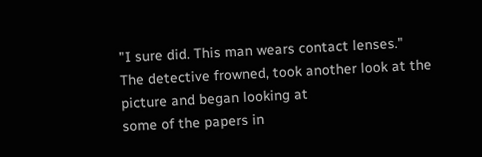"I sure did. This man wears contact lenses."
The detective frowned, took another look at the picture and began looking at
some of the papers in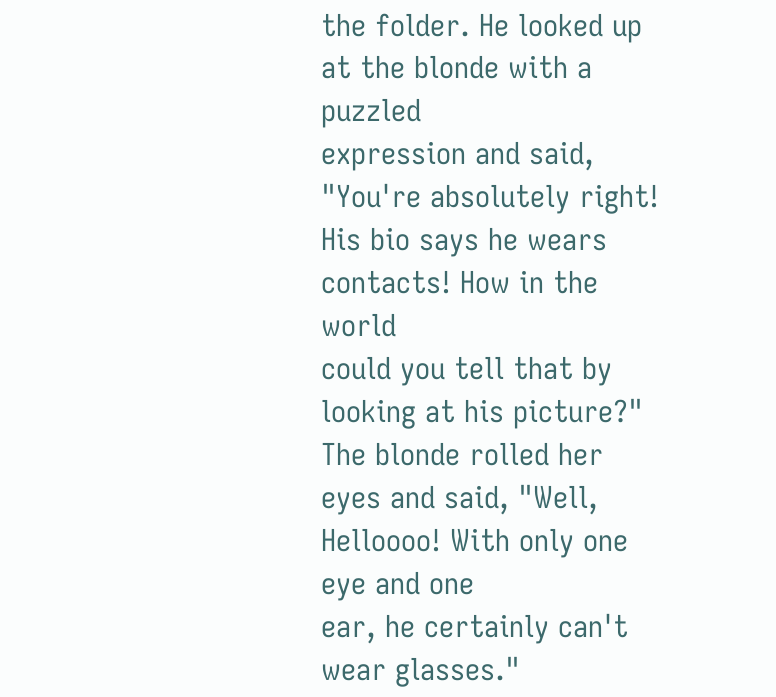the folder. He looked up at the blonde with a puzzled
expression and said,
"You're absolutely right! His bio says he wears contacts! How in the world
could you tell that by looking at his picture?"
The blonde rolled her eyes and said, "Well, Helloooo! With only one eye and one
ear, he certainly can't wear glasses."